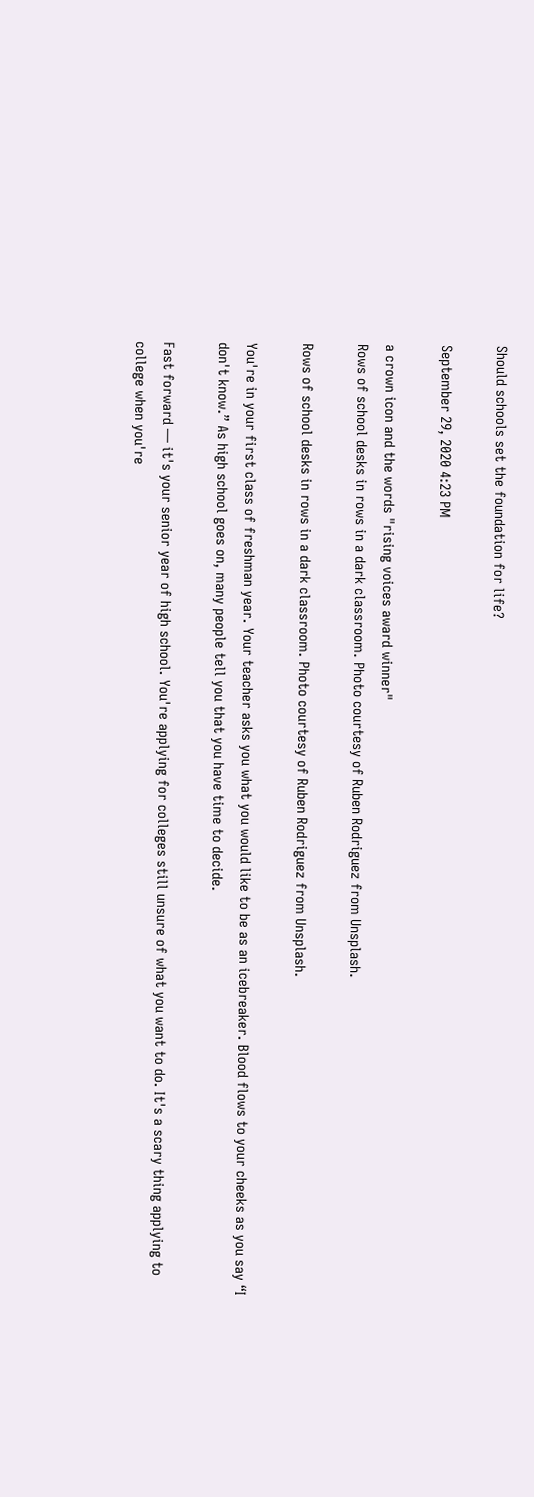Should schools set the foundation for life?

September 29, 2020 4:23 PM

a crown icon and the words "rising voices award winner"
Rows of school desks in rows in a dark classroom. Photo courtesy of Ruben Rodriguez from Unsplash.

Rows of school desks in rows in a dark classroom. Photo courtesy of Ruben Rodriguez from Unsplash.

You're in your first class of freshman year. Your teacher asks you what you would like to be as an icebreaker. Blood flows to your cheeks as you say “I don't know.” As high school goes on, many people tell you that you have time to decide.

Fast forward — it's your senior year of high school. You're applying for colleges still unsure of what you want to do. It's a scary thing applying to college when you're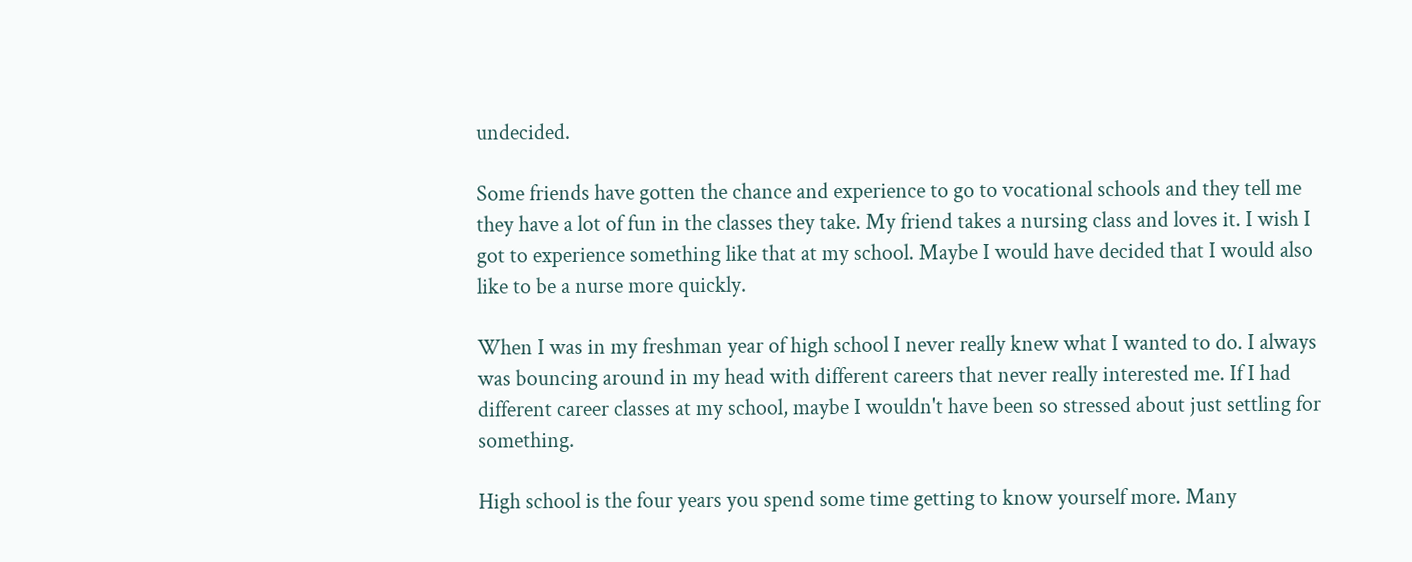undecided.

Some friends have gotten the chance and experience to go to vocational schools and they tell me they have a lot of fun in the classes they take. My friend takes a nursing class and loves it. I wish I got to experience something like that at my school. Maybe I would have decided that I would also like to be a nurse more quickly.

When I was in my freshman year of high school I never really knew what I wanted to do. I always was bouncing around in my head with different careers that never really interested me. If I had different career classes at my school, maybe I wouldn't have been so stressed about just settling for something.

High school is the four years you spend some time getting to know yourself more. Many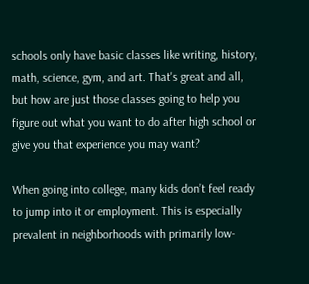schools only have basic classes like writing, history, math, science, gym, and art. That's great and all, but how are just those classes going to help you figure out what you want to do after high school or give you that experience you may want?

When going into college, many kids don’t feel ready to jump into it or employment. This is especially prevalent in neighborhoods with primarily low-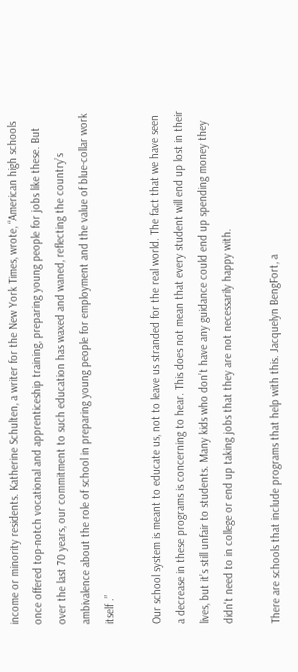income or minority residents. Katherine Schulten, a writer for the New York Times, wrote, “American high schools once offered top-notch vocational and apprenticeship training, preparing young people for jobs like these. But over the last 70 years, our commitment to such education has waxed and waned, reflecting the country’s ambivalence about the role of school in preparing young people for employment and the value of blue-collar work itself .”

Our school system is meant to educate us, not to leave us stranded for the real world. The fact that we have seen a decrease in these programs is concerning to hear. This does not mean that every student will end up lost in their lives, but it’s still unfair to students. Many kids who don’t have any guidance could end up spending money they didn't need to in college or end up taking jobs that they are not necessarily happy with.

There are schools that include programs that help with this. Jacquelyn BengFort, a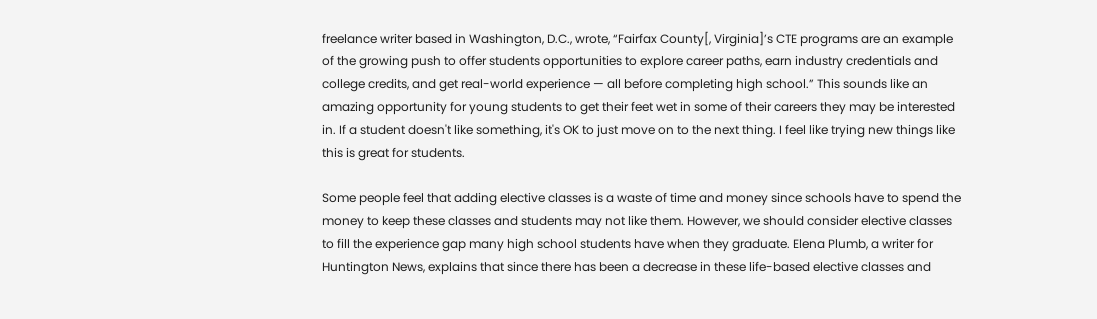freelance writer based in Washington, D.C., wrote, “Fairfax County[, Virginia]’s CTE programs are an example of the growing push to offer students opportunities to explore career paths, earn industry credentials and college credits, and get real-world experience — all before completing high school.” This sounds like an amazing opportunity for young students to get their feet wet in some of their careers they may be interested in. If a student doesn't like something, it's OK to just move on to the next thing. I feel like trying new things like this is great for students.

Some people feel that adding elective classes is a waste of time and money since schools have to spend the money to keep these classes and students may not like them. However, we should consider elective classes to fill the experience gap many high school students have when they graduate. Elena Plumb, a writer for  Huntington News, explains that since there has been a decrease in these life-based elective classes and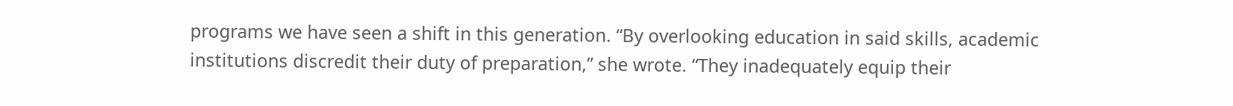programs we have seen a shift in this generation. “By overlooking education in said skills, academic institutions discredit their duty of preparation,” she wrote. “They inadequately equip their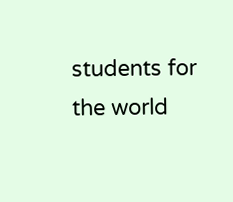students for the world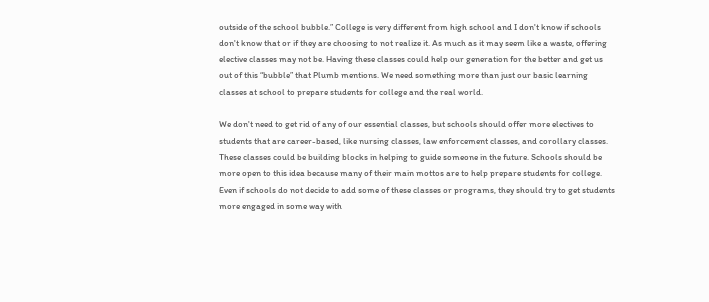outside of the school bubble.” College is very different from high school and I don't know if schools don't know that or if they are choosing to not realize it. As much as it may seem like a waste, offering elective classes may not be. Having these classes could help our generation for the better and get us out of this “bubble” that Plumb mentions. We need something more than just our basic learning classes at school to prepare students for college and the real world.

We don't need to get rid of any of our essential classes, but schools should offer more electives to students that are career-based, like nursing classes, law enforcement classes, and corollary classes. These classes could be building blocks in helping to guide someone in the future. Schools should be more open to this idea because many of their main mottos are to help prepare students for college. Even if schools do not decide to add some of these classes or programs, they should try to get students more engaged in some way with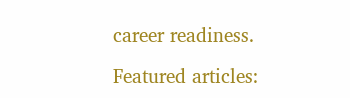career readiness.

Featured articles: